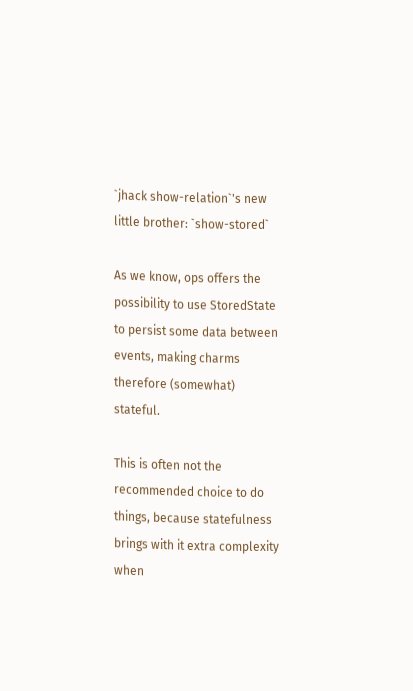`jhack show-relation`'s new little brother: `show-stored`

As we know, ops offers the possibility to use StoredState to persist some data between events, making charms therefore (somewhat) stateful.

This is often not the recommended choice to do things, because statefulness brings with it extra complexity when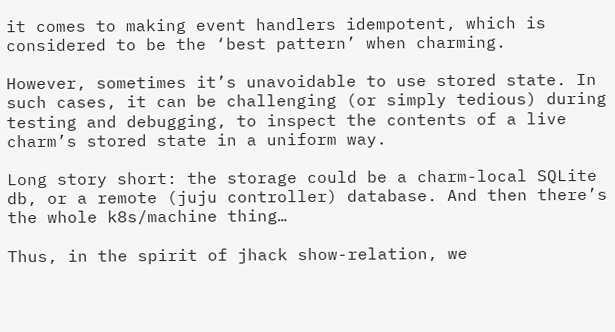it comes to making event handlers idempotent, which is considered to be the ‘best pattern’ when charming.

However, sometimes it’s unavoidable to use stored state. In such cases, it can be challenging (or simply tedious) during testing and debugging, to inspect the contents of a live charm’s stored state in a uniform way.

Long story short: the storage could be a charm-local SQLite db, or a remote (juju controller) database. And then there’s the whole k8s/machine thing…

Thus, in the spirit of jhack show-relation, we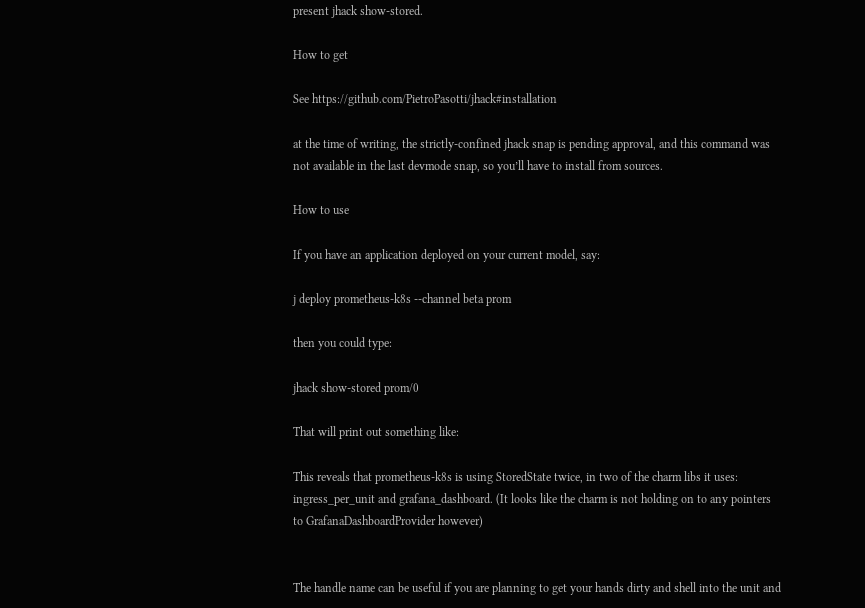present jhack show-stored.

How to get

See https://github.com/PietroPasotti/jhack#installation

at the time of writing, the strictly-confined jhack snap is pending approval, and this command was not available in the last devmode snap, so you’ll have to install from sources.

How to use

If you have an application deployed on your current model, say:

j deploy prometheus-k8s --channel beta prom

then you could type:

jhack show-stored prom/0

That will print out something like:

This reveals that prometheus-k8s is using StoredState twice, in two of the charm libs it uses: ingress_per_unit and grafana_dashboard. (It looks like the charm is not holding on to any pointers to GrafanaDashboardProvider however)


The handle name can be useful if you are planning to get your hands dirty and shell into the unit and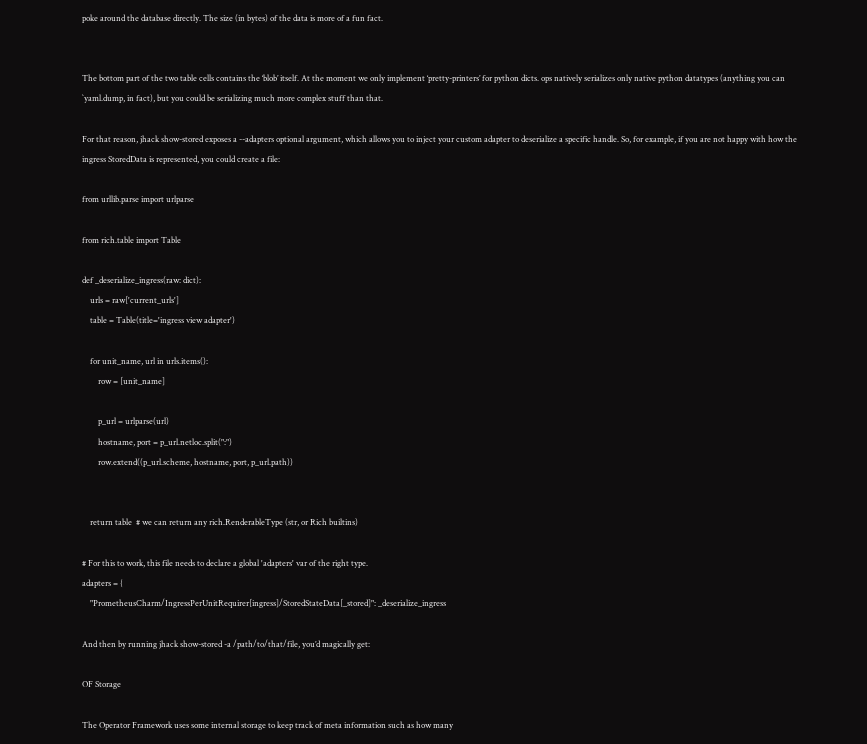poke around the database directly. The size (in bytes) of the data is more of a fun fact.


The bottom part of the two table cells contains the ‘blob’ itself. At the moment we only implement ‘pretty-printers’ for python dicts. ops natively serializes only native python datatypes (anything you can `yaml.dump, in fact), but you could be serializing much more complex stuff than that.

For that reason, jhack show-stored exposes a --adapters optional argument, which allows you to inject your custom adapter to deserialize a specific handle. So, for example, if you are not happy with how the ingress StoredData is represented, you could create a file:

from urllib.parse import urlparse

from rich.table import Table

def _deserialize_ingress(raw: dict):
    urls = raw['current_urls']
    table = Table(title='ingress view adapter')

    for unit_name, url in urls.items():
        row = [unit_name]

        p_url = urlparse(url)
        hostname, port = p_url.netloc.split(":")
        row.extend((p_url.scheme, hostname, port, p_url.path))


    return table  # we can return any rich.RenderableType (str, or Rich builtins)

# For this to work, this file needs to declare a global 'adapters' var of the right type.
adapters = {
    "PrometheusCharm/IngressPerUnitRequirer[ingress]/StoredStateData[_stored]": _deserialize_ingress

And then by running jhack show-stored -a /path/to/that/file, you’d magically get:

OF Storage

The Operator Framework uses some internal storage to keep track of meta information such as how many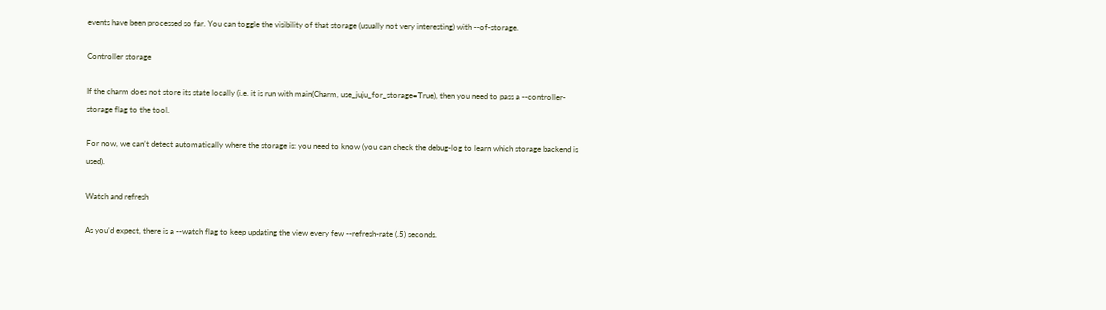events have been processed so far. You can toggle the visibility of that storage (usually not very interesting) with --of-storage.

Controller storage

If the charm does not store its state locally (i.e. it is run with main(Charm, use_juju_for_storage=True), then you need to pass a --controller-storage flag to the tool.

For now, we can’t detect automatically where the storage is: you need to know (you can check the debug-log to learn which storage backend is used).

Watch and refresh

As you’d expect, there is a --watch flag to keep updating the view every few --refresh-rate (.5) seconds.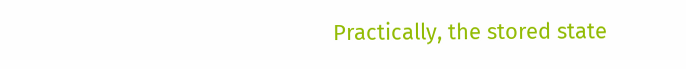Practically, the stored state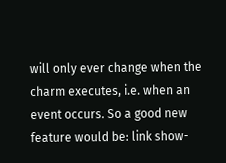will only ever change when the charm executes, i.e. when an event occurs. So a good new feature would be: link show-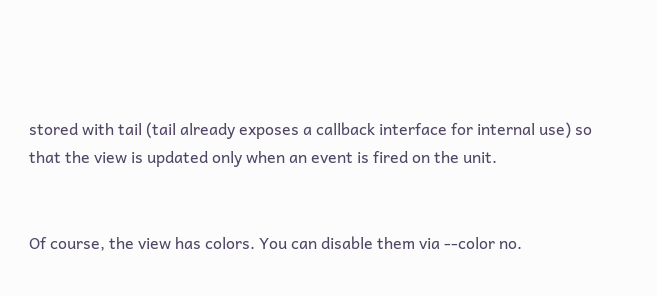stored with tail (tail already exposes a callback interface for internal use) so that the view is updated only when an event is fired on the unit.


Of course, the view has colors. You can disable them via --color no.